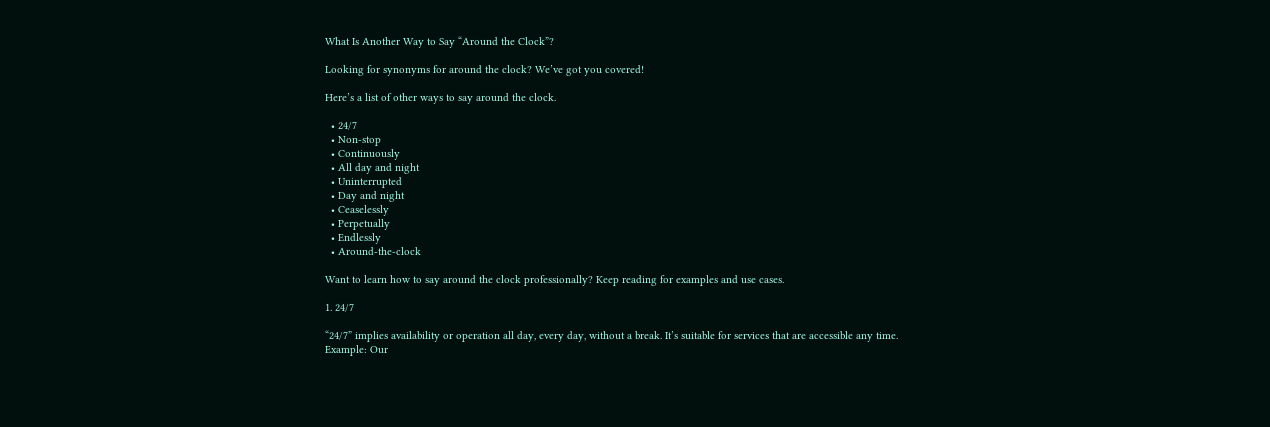What Is Another Way to Say “Around the Clock”?

Looking for synonyms for around the clock? We’ve got you covered!

Here’s a list of other ways to say around the clock.

  • 24/7
  • Non-stop
  • Continuously
  • All day and night
  • Uninterrupted
  • Day and night
  • Ceaselessly
  • Perpetually
  • Endlessly
  • Around-the-clock

Want to learn how to say around the clock professionally? Keep reading for examples and use cases.

1. 24/7

“24/7” implies availability or operation all day, every day, without a break. It’s suitable for services that are accessible any time.
Example: Our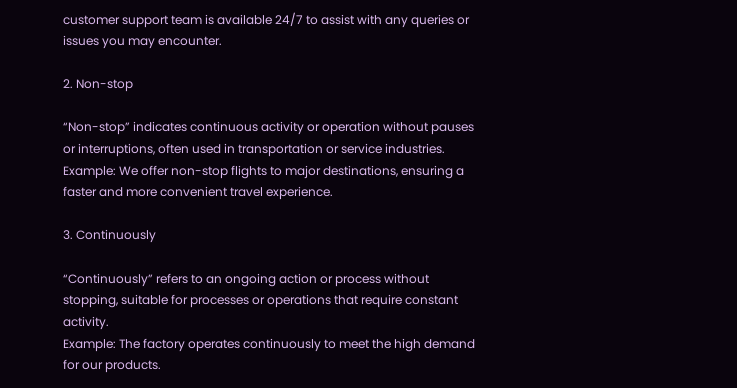customer support team is available 24/7 to assist with any queries or issues you may encounter.

2. Non-stop

“Non-stop” indicates continuous activity or operation without pauses or interruptions, often used in transportation or service industries.
Example: We offer non-stop flights to major destinations, ensuring a faster and more convenient travel experience.

3. Continuously

“Continuously” refers to an ongoing action or process without stopping, suitable for processes or operations that require constant activity.
Example: The factory operates continuously to meet the high demand for our products.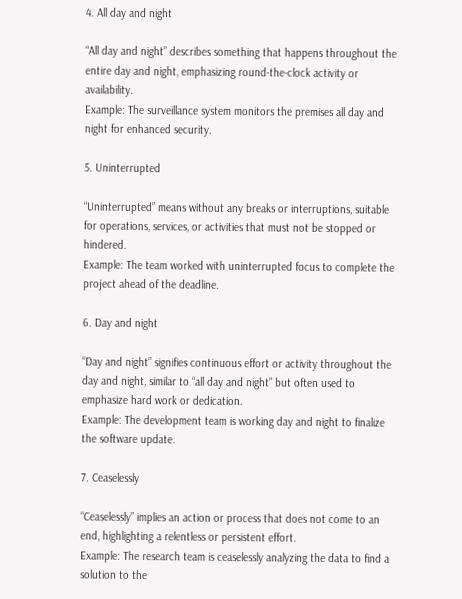4. All day and night

“All day and night” describes something that happens throughout the entire day and night, emphasizing round-the-clock activity or availability.
Example: The surveillance system monitors the premises all day and night for enhanced security.

5. Uninterrupted

“Uninterrupted” means without any breaks or interruptions, suitable for operations, services, or activities that must not be stopped or hindered.
Example: The team worked with uninterrupted focus to complete the project ahead of the deadline.

6. Day and night

“Day and night” signifies continuous effort or activity throughout the day and night, similar to “all day and night” but often used to emphasize hard work or dedication.
Example: The development team is working day and night to finalize the software update.

7. Ceaselessly

“Ceaselessly” implies an action or process that does not come to an end, highlighting a relentless or persistent effort.
Example: The research team is ceaselessly analyzing the data to find a solution to the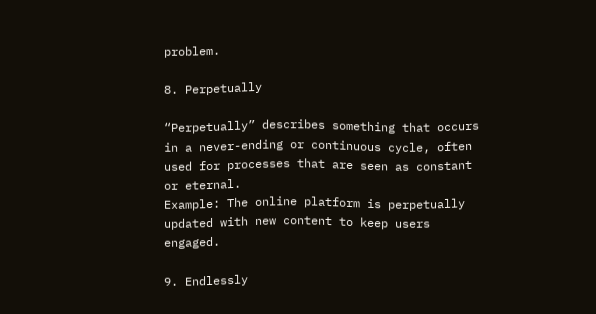problem.

8. Perpetually

“Perpetually” describes something that occurs in a never-ending or continuous cycle, often used for processes that are seen as constant or eternal.
Example: The online platform is perpetually updated with new content to keep users engaged.

9. Endlessly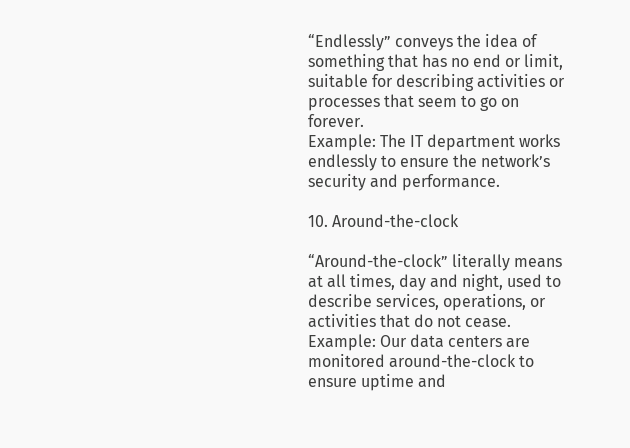“Endlessly” conveys the idea of something that has no end or limit, suitable for describing activities or processes that seem to go on forever.
Example: The IT department works endlessly to ensure the network’s security and performance.

10. Around-the-clock

“Around-the-clock” literally means at all times, day and night, used to describe services, operations, or activities that do not cease.
Example: Our data centers are monitored around-the-clock to ensure uptime and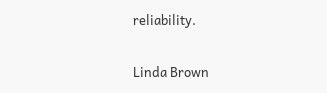reliability.

Linda Brown